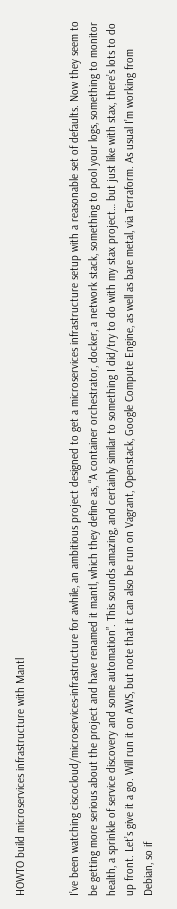HOWTO build microservices infrastructure with Mantl


I’ve been watching ciscocloud/microservices-infrastructure for awhile, an ambitious project designed to get a microservices infrastructure setup with a reasonable set of defaults. Now they seem to be getting more serious about the project and have renamed it mantl, which they define as, “A container orchestrator, docker, a network stack, something to pool your logs, something to monitor health, a sprinkle of service discovery and some automation”. This sounds amazing, and certainly similar to something I did/try to do with my stax project… but just like with stax, there’s lots to do up front. Let’s give it a go. Will run it on AWS, but note that it can also be run on Vagrant, Openstack, Google Compute Engine, as well as bare metal, via Terraform. As usual I’m working from Debian, so if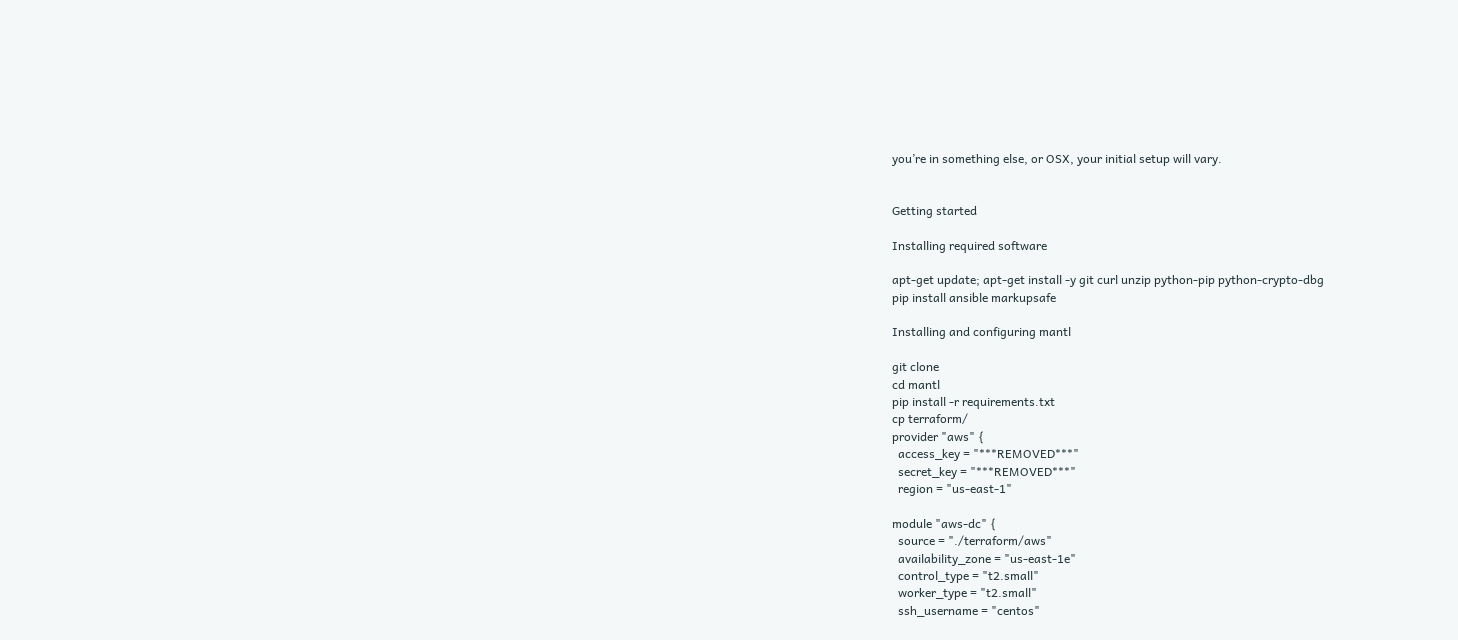you’re in something else, or OSX, your initial setup will vary.


Getting started

Installing required software

apt-get update; apt-get install -y git curl unzip python-pip python-crypto-dbg
pip install ansible markupsafe

Installing and configuring mantl

git clone
cd mantl
pip install -r requirements.txt
cp terraform/
provider "aws" {
  access_key = "***REMOVED***"
  secret_key = "***REMOVED***"
  region = "us-east-1"

module "aws-dc" {
  source = "./terraform/aws"
  availability_zone = "us-east-1e"
  control_type = "t2.small"
  worker_type = "t2.small"
  ssh_username = "centos"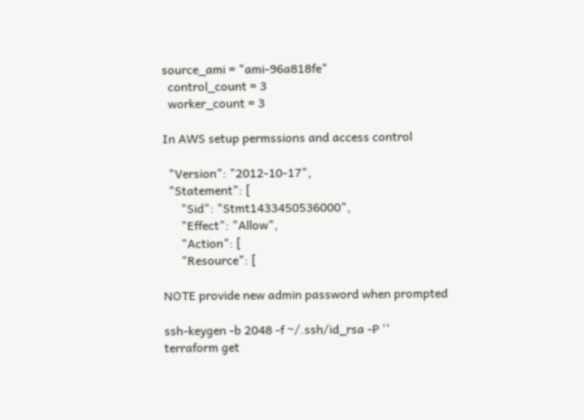source_ami = "ami-96a818fe"
  control_count = 3
  worker_count = 3

In AWS setup permssions and access control

  "Version": "2012-10-17",
  "Statement": [
      "Sid": "Stmt1433450536000",
      "Effect": "Allow",
      "Action": [
      "Resource": [

NOTE provide new admin password when prompted

ssh-keygen -b 2048 -f ~/.ssh/id_rsa -P ''
terraform get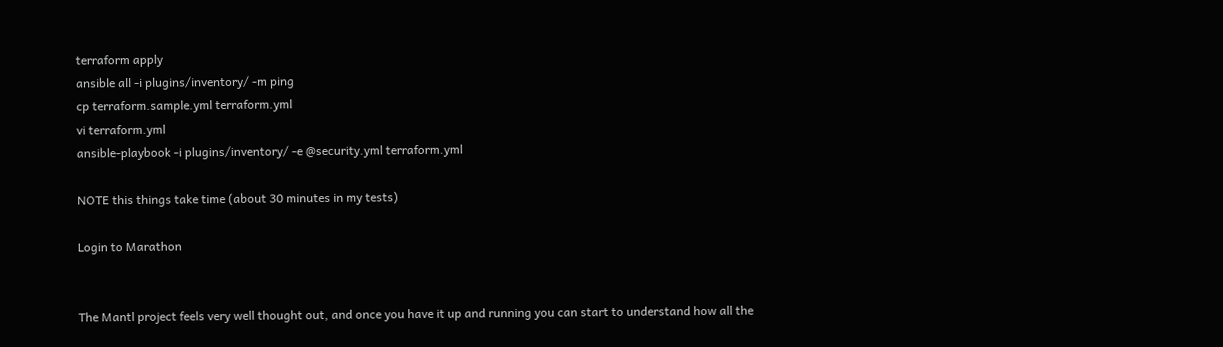terraform apply
ansible all -i plugins/inventory/ -m ping
cp terraform.sample.yml terraform.yml
vi terraform.yml
ansible-playbook -i plugins/inventory/ -e @security.yml terraform.yml

NOTE this things take time (about 30 minutes in my tests)

Login to Marathon


The Mantl project feels very well thought out, and once you have it up and running you can start to understand how all the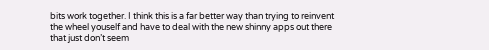bits work together. I think this is a far better way than trying to reinvent the wheel youself and have to deal with the new shinny apps out there that just don’t seem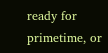ready for primetime, or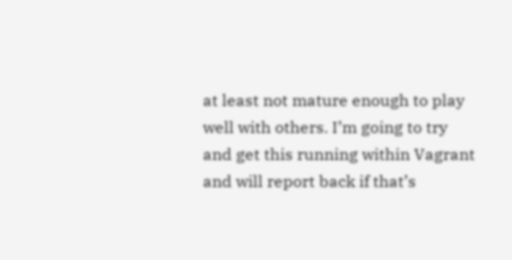at least not mature enough to play well with others. I’m going to try and get this running within Vagrant and will report back if that’s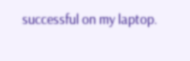successful on my laptop.